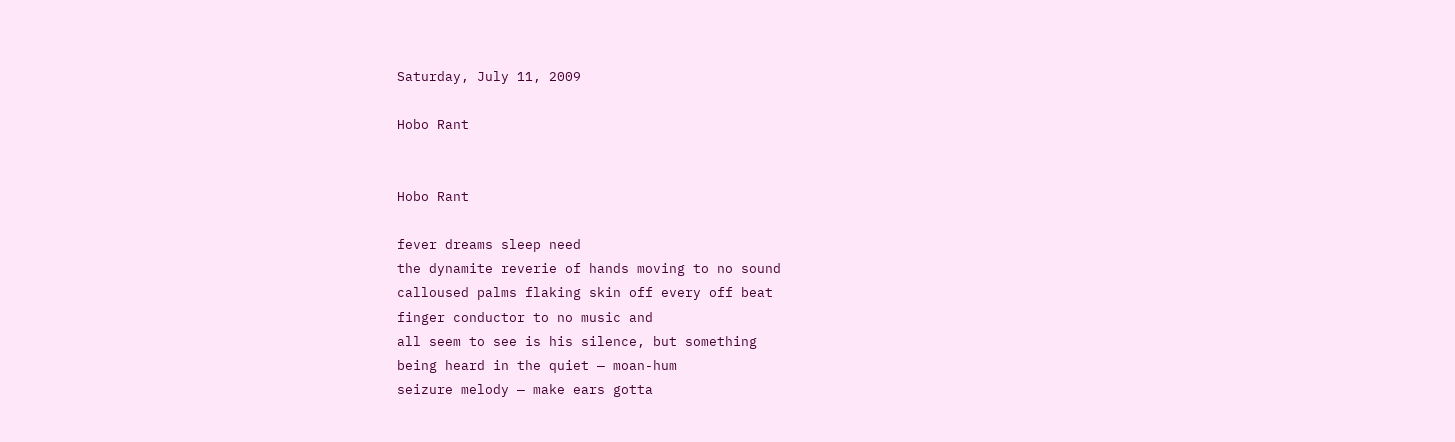Saturday, July 11, 2009

Hobo Rant


Hobo Rant

fever dreams sleep need
the dynamite reverie of hands moving to no sound
calloused palms flaking skin off every off beat
finger conductor to no music and
all seem to see is his silence, but something
being heard in the quiet — moan-hum
seizure melody — make ears gotta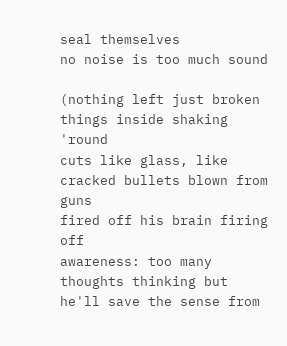seal themselves
no noise is too much sound

(nothing left just broken things inside shaking 'round
cuts like glass, like cracked bullets blown from guns
fired off his brain firing off
awareness: too many thoughts thinking but
he'll save the sense from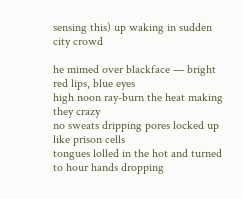sensing this) up waking in sudden city crowd

he mimed over blackface — bright red lips, blue eyes
high noon ray-burn the heat making they crazy
no sweats dripping pores locked up like prison cells
tongues lolled in the hot and turned
to hour hands dropping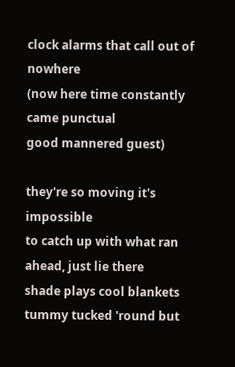clock alarms that call out of nowhere
(now here time constantly came punctual
good mannered guest)

they're so moving it's impossible
to catch up with what ran ahead, just lie there
shade plays cool blankets tummy tucked 'round but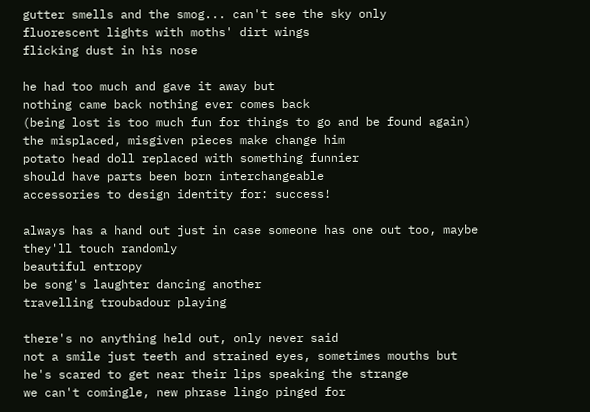gutter smells and the smog... can't see the sky only
fluorescent lights with moths' dirt wings
flicking dust in his nose

he had too much and gave it away but
nothing came back nothing ever comes back
(being lost is too much fun for things to go and be found again)
the misplaced, misgiven pieces make change him
potato head doll replaced with something funnier
should have parts been born interchangeable
accessories to design identity for: success!

always has a hand out just in case someone has one out too, maybe
they'll touch randomly
beautiful entropy
be song's laughter dancing another
travelling troubadour playing

there's no anything held out, only never said
not a smile just teeth and strained eyes, sometimes mouths but
he's scared to get near their lips speaking the strange
we can't comingle, new phrase lingo pinged for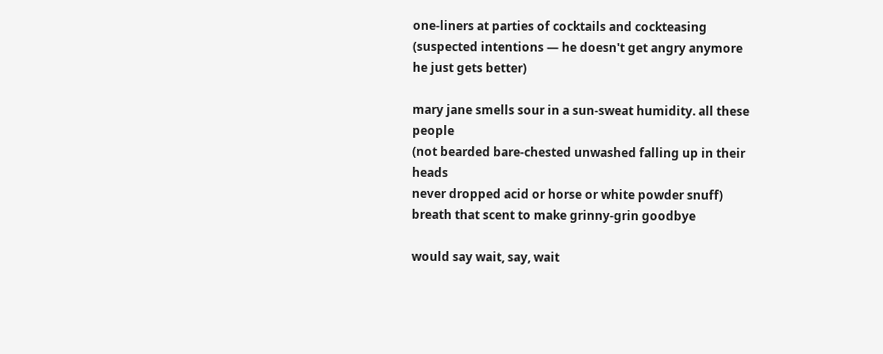one-liners at parties of cocktails and cockteasing
(suspected intentions — he doesn't get angry anymore
he just gets better)

mary jane smells sour in a sun-sweat humidity. all these people
(not bearded bare-chested unwashed falling up in their heads
never dropped acid or horse or white powder snuff)
breath that scent to make grinny-grin goodbye

would say wait, say, wait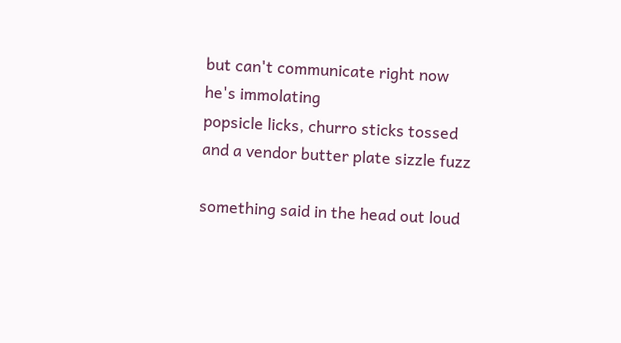but can't communicate right now he's immolating
popsicle licks, churro sticks tossed
and a vendor butter plate sizzle fuzz

something said in the head out loud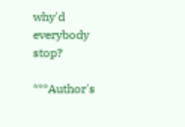why'd everybody stop?

***Author's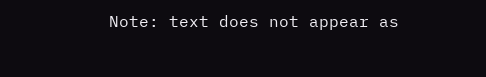Note: text does not appear as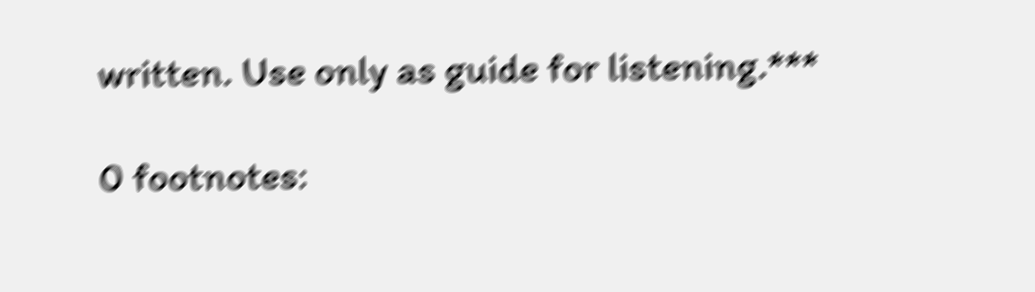written. Use only as guide for listening.***

0 footnotes: